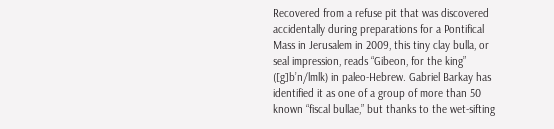Recovered from a refuse pit that was discovered accidentally during preparations for a Pontifical Mass in Jerusalem in 2009, this tiny clay bulla, or seal impression, reads “Gibeon, for the king” ([g]b’n/lmlk) in paleo-Hebrew. Gabriel Barkay has identified it as one of a group of more than 50 known “fiscal bullae,” but thanks to the wet-sifting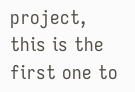project, this is the first one to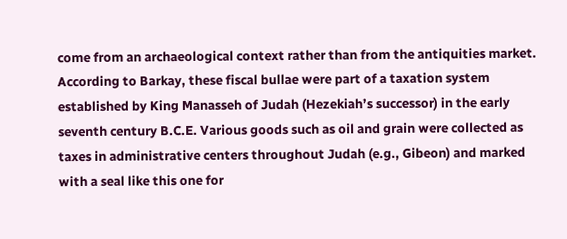come from an archaeological context rather than from the antiquities market. According to Barkay, these fiscal bullae were part of a taxation system established by King Manasseh of Judah (Hezekiah’s successor) in the early seventh century B.C.E. Various goods such as oil and grain were collected as taxes in administrative centers throughout Judah (e.g., Gibeon) and marked with a seal like this one for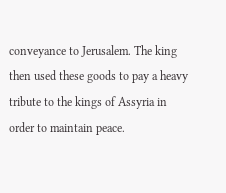conveyance to Jerusalem. The king then used these goods to pay a heavy tribute to the kings of Assyria in order to maintain peace.